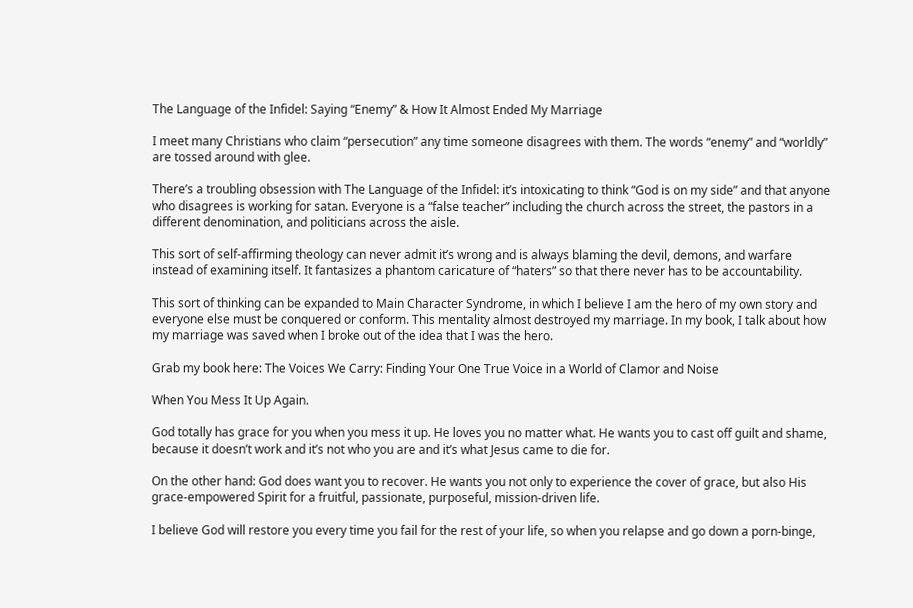The Language of the Infidel: Saying “Enemy” & How It Almost Ended My Marriage

I meet many Christians who claim “persecution” any time someone disagrees with them. The words “enemy” and “worldly” are tossed around with glee.

There’s a troubling obsession with The Language of the Infidel: it’s intoxicating to think “God is on my side” and that anyone who disagrees is working for satan. Everyone is a “false teacher” including the church across the street, the pastors in a different denomination, and politicians across the aisle.

This sort of self-affirming theology can never admit it’s wrong and is always blaming the devil, demons, and warfare instead of examining itself. It fantasizes a phantom caricature of “haters” so that there never has to be accountability.

This sort of thinking can be expanded to Main Character Syndrome, in which I believe I am the hero of my own story and everyone else must be conquered or conform. This mentality almost destroyed my marriage. In my book, I talk about how my marriage was saved when I broke out of the idea that I was the hero.

Grab my book here: The Voices We Carry: Finding Your One True Voice in a World of Clamor and Noise

When You Mess It Up Again.

God totally has grace for you when you mess it up. He loves you no matter what. He wants you to cast off guilt and shame, because it doesn’t work and it’s not who you are and it’s what Jesus came to die for.

On the other hand: God does want you to recover. He wants you not only to experience the cover of grace, but also His grace-empowered Spirit for a fruitful, passionate, purposeful, mission-driven life.

I believe God will restore you every time you fail for the rest of your life, so when you relapse and go down a porn-binge,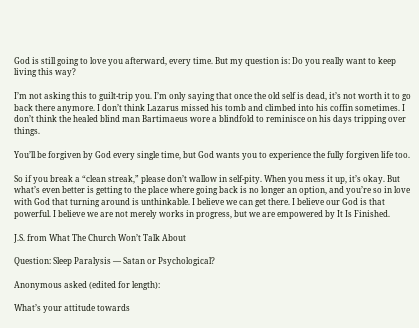God is still going to love you afterward, every time. But my question is: Do you really want to keep living this way?

I’m not asking this to guilt-trip you. I’m only saying that once the old self is dead, it’s not worth it to go back there anymore. I don’t think Lazarus missed his tomb and climbed into his coffin sometimes. I don’t think the healed blind man Bartimaeus wore a blindfold to reminisce on his days tripping over things.

You’ll be forgiven by God every single time, but God wants you to experience the fully forgiven life too.

So if you break a “clean streak,” please don’t wallow in self-pity. When you mess it up, it’s okay. But what’s even better is getting to the place where going back is no longer an option, and you’re so in love with God that turning around is unthinkable. I believe we can get there. I believe our God is that powerful. I believe we are not merely works in progress, but we are empowered by It Is Finished.

J.S. from What The Church Won’t Talk About

Question: Sleep Paralysis — Satan or Psychological?

Anonymous asked (edited for length):

What’s your attitude towards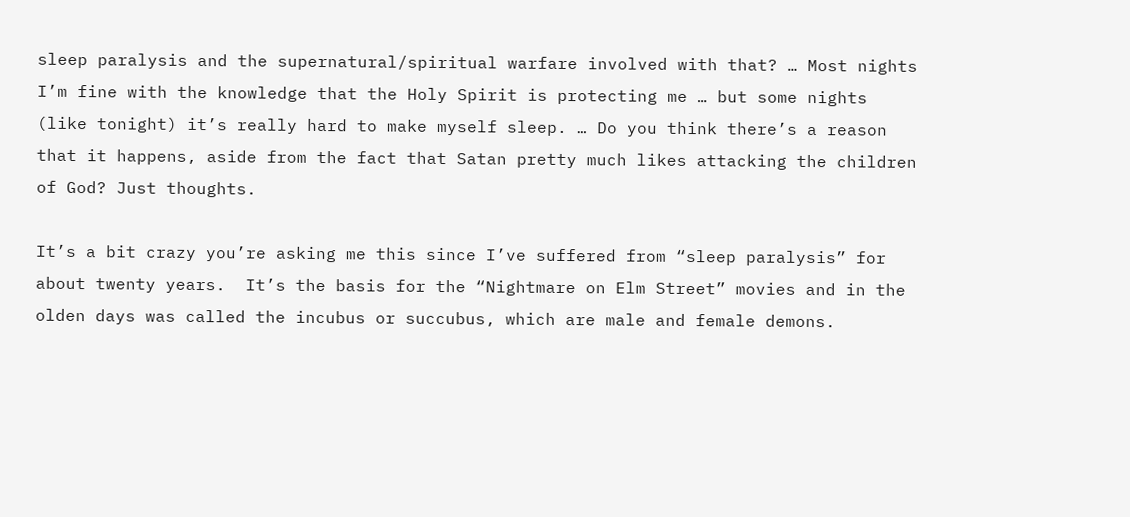sleep paralysis and the supernatural/spiritual warfare involved with that? … Most nights I’m fine with the knowledge that the Holy Spirit is protecting me … but some nights (like tonight) it’s really hard to make myself sleep. … Do you think there’s a reason that it happens, aside from the fact that Satan pretty much likes attacking the children of God? Just thoughts.

It’s a bit crazy you’re asking me this since I’ve suffered from “sleep paralysis” for about twenty years.  It’s the basis for the “Nightmare on Elm Street” movies and in the olden days was called the incubus or succubus, which are male and female demons.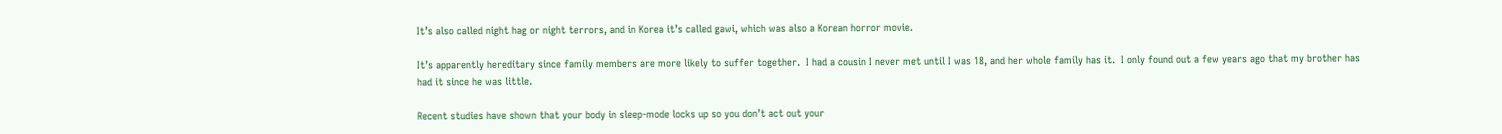It’s also called night hag or night terrors, and in Korea it’s called gawi, which was also a Korean horror movie.

It’s apparently hereditary since family members are more likely to suffer together.  I had a cousin I never met until I was 18, and her whole family has it.  I only found out a few years ago that my brother has had it since he was little.

Recent studies have shown that your body in sleep-mode locks up so you don’t act out your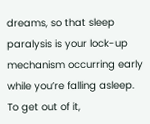dreams, so that sleep paralysis is your lock-up mechanism occurring early while you’re falling asleep. To get out of it,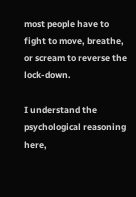most people have to fight to move, breathe, or scream to reverse the lock-down.

I understand the psychological reasoning here,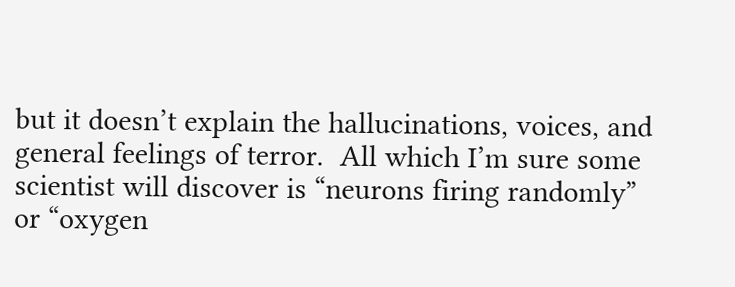but it doesn’t explain the hallucinations, voices, and general feelings of terror.  All which I’m sure some scientist will discover is “neurons firing randomly” or “oxygen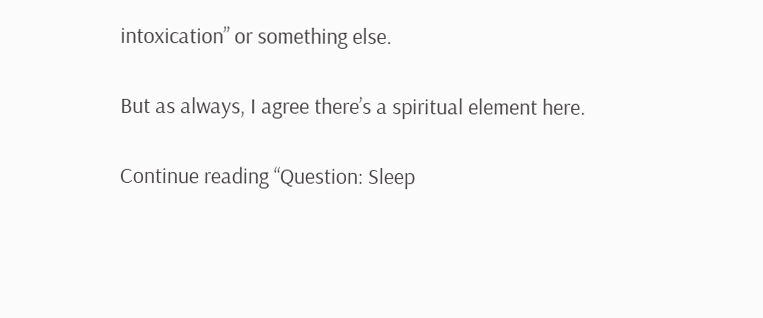intoxication” or something else.

But as always, I agree there’s a spiritual element here.

Continue reading “Question: Sleep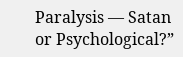Paralysis — Satan or Psychological?”